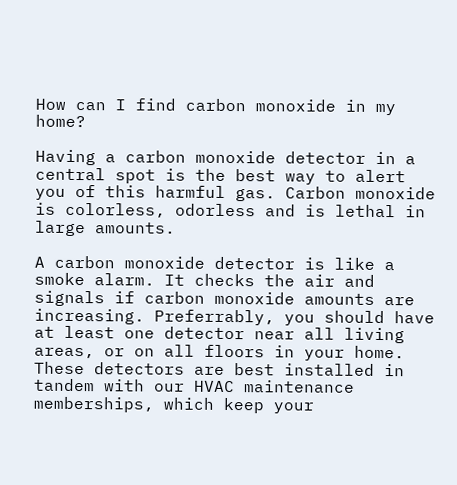How can I find carbon monoxide in my home?

Having a carbon monoxide detector in a central spot is the best way to alert you of this harmful gas. Carbon monoxide is colorless, odorless and is lethal in large amounts.

A carbon monoxide detector is like a smoke alarm. It checks the air and signals if carbon monoxide amounts are increasing. Preferrably, you should have at least one detector near all living areas, or on all floors in your home. These detectors are best installed in tandem with our HVAC maintenance memberships, which keep your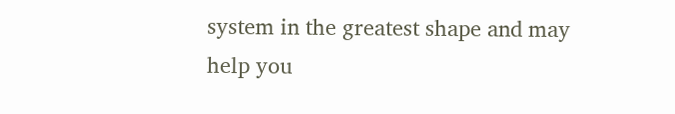system in the greatest shape and may help you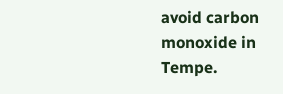avoid carbon monoxide in Tempe.